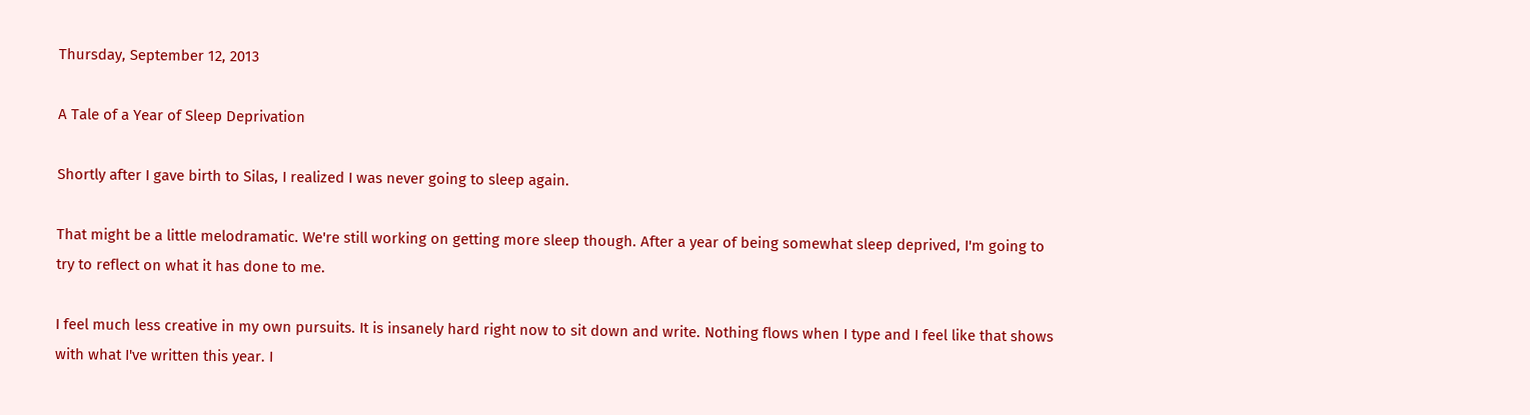Thursday, September 12, 2013

A Tale of a Year of Sleep Deprivation

Shortly after I gave birth to Silas, I realized I was never going to sleep again.

That might be a little melodramatic. We're still working on getting more sleep though. After a year of being somewhat sleep deprived, I'm going to try to reflect on what it has done to me.

I feel much less creative in my own pursuits. It is insanely hard right now to sit down and write. Nothing flows when I type and I feel like that shows with what I've written this year. I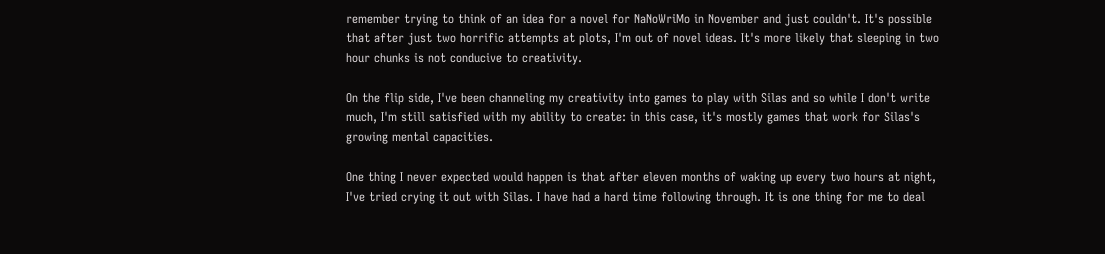remember trying to think of an idea for a novel for NaNoWriMo in November and just couldn't. It's possible that after just two horrific attempts at plots, I'm out of novel ideas. It's more likely that sleeping in two hour chunks is not conducive to creativity.

On the flip side, I've been channeling my creativity into games to play with Silas and so while I don't write much, I'm still satisfied with my ability to create: in this case, it's mostly games that work for Silas's growing mental capacities.

One thing I never expected would happen is that after eleven months of waking up every two hours at night, I've tried crying it out with Silas. I have had a hard time following through. It is one thing for me to deal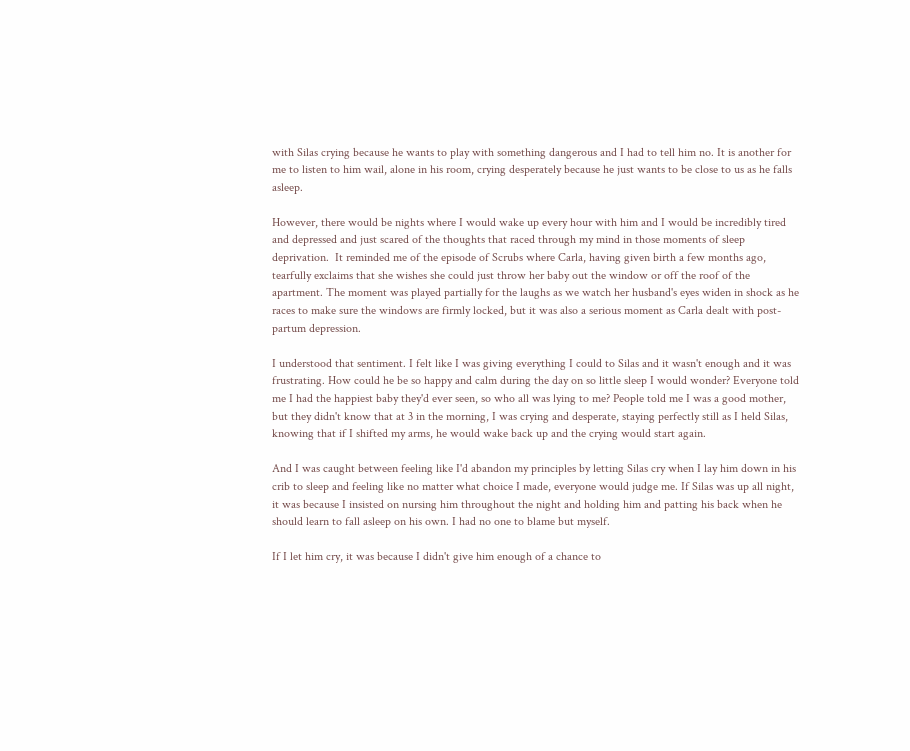with Silas crying because he wants to play with something dangerous and I had to tell him no. It is another for me to listen to him wail, alone in his room, crying desperately because he just wants to be close to us as he falls asleep.

However, there would be nights where I would wake up every hour with him and I would be incredibly tired and depressed and just scared of the thoughts that raced through my mind in those moments of sleep deprivation.  It reminded me of the episode of Scrubs where Carla, having given birth a few months ago, tearfully exclaims that she wishes she could just throw her baby out the window or off the roof of the apartment. The moment was played partially for the laughs as we watch her husband's eyes widen in shock as he races to make sure the windows are firmly locked, but it was also a serious moment as Carla dealt with post-partum depression.

I understood that sentiment. I felt like I was giving everything I could to Silas and it wasn't enough and it was frustrating. How could he be so happy and calm during the day on so little sleep I would wonder? Everyone told me I had the happiest baby they'd ever seen, so who all was lying to me? People told me I was a good mother, but they didn't know that at 3 in the morning, I was crying and desperate, staying perfectly still as I held Silas, knowing that if I shifted my arms, he would wake back up and the crying would start again.

And I was caught between feeling like I'd abandon my principles by letting Silas cry when I lay him down in his crib to sleep and feeling like no matter what choice I made, everyone would judge me. If Silas was up all night, it was because I insisted on nursing him throughout the night and holding him and patting his back when he should learn to fall asleep on his own. I had no one to blame but myself.

If I let him cry, it was because I didn't give him enough of a chance to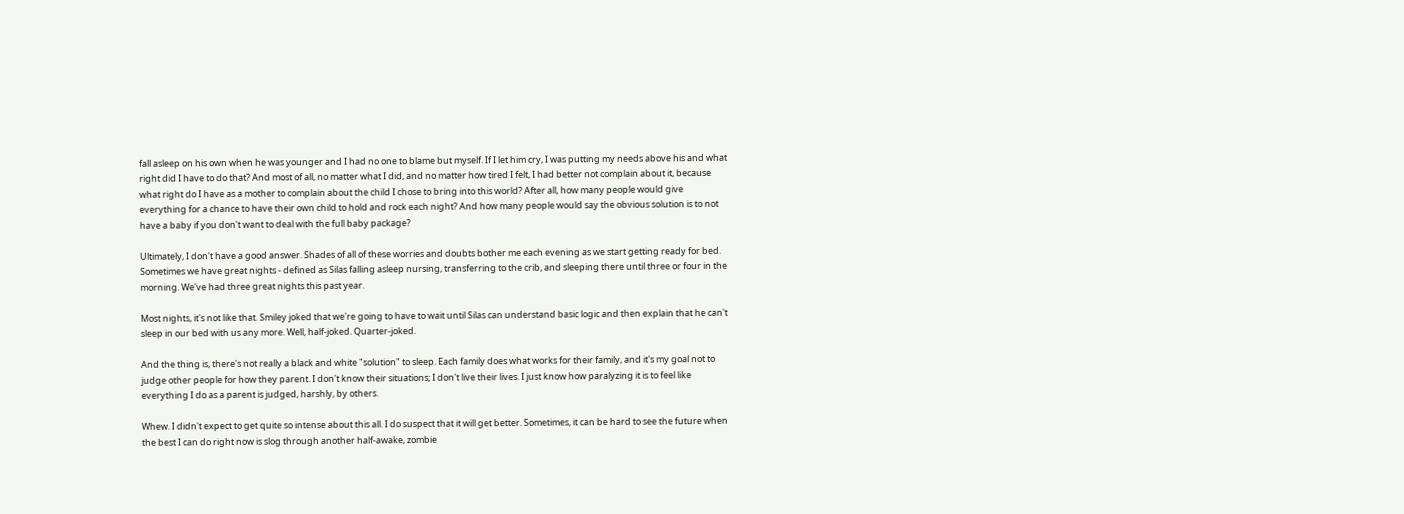fall asleep on his own when he was younger and I had no one to blame but myself. If I let him cry, I was putting my needs above his and what right did I have to do that? And most of all, no matter what I did, and no matter how tired I felt, I had better not complain about it, because what right do I have as a mother to complain about the child I chose to bring into this world? After all, how many people would give everything for a chance to have their own child to hold and rock each night? And how many people would say the obvious solution is to not have a baby if you don't want to deal with the full baby package?

Ultimately, I don't have a good answer. Shades of all of these worries and doubts bother me each evening as we start getting ready for bed. Sometimes we have great nights - defined as Silas falling asleep nursing, transferring to the crib, and sleeping there until three or four in the morning. We've had three great nights this past year.

Most nights, it's not like that. Smiley joked that we're going to have to wait until Silas can understand basic logic and then explain that he can't sleep in our bed with us any more. Well, half-joked. Quarter-joked.

And the thing is, there's not really a black and white "solution" to sleep. Each family does what works for their family, and it's my goal not to judge other people for how they parent. I don't know their situations; I don't live their lives. I just know how paralyzing it is to feel like everything I do as a parent is judged, harshly, by others.

Whew. I didn't expect to get quite so intense about this all. I do suspect that it will get better. Sometimes, it can be hard to see the future when the best I can do right now is slog through another half-awake, zombie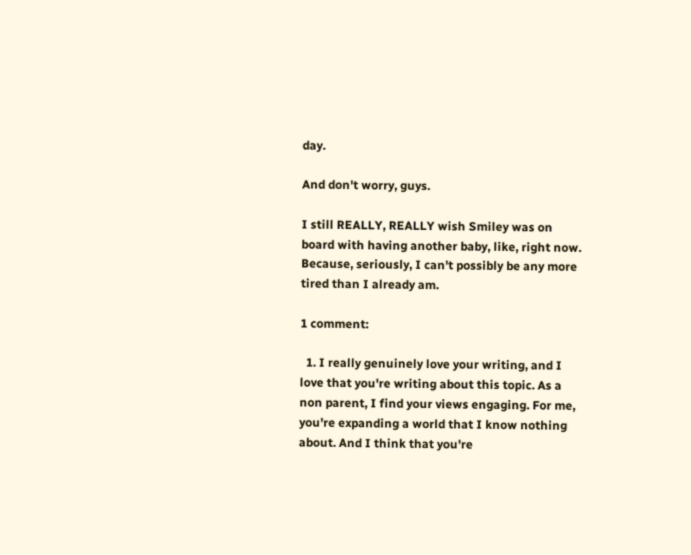day.

And don't worry, guys.

I still REALLY, REALLY wish Smiley was on board with having another baby, like, right now. Because, seriously, I can't possibly be any more tired than I already am.

1 comment:

  1. I really genuinely love your writing, and I love that you're writing about this topic. As a non parent, I find your views engaging. For me, you're expanding a world that I know nothing about. And I think that you're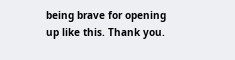being brave for opening up like this. Thank you.